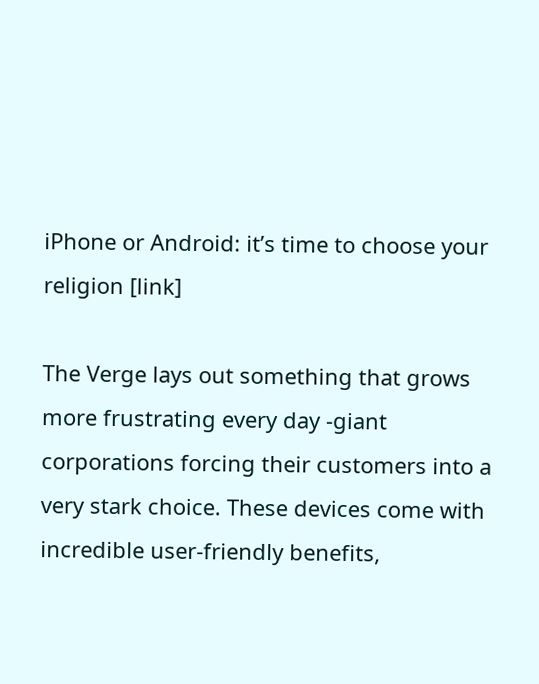iPhone or Android: it’s time to choose your religion [link]

The Verge lays out something that grows more frustrating every day -giant corporations forcing their customers into a very stark choice. These devices come with incredible user-friendly benefits,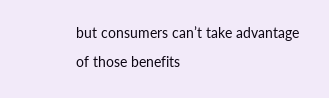but consumers can’t take advantage of those benefits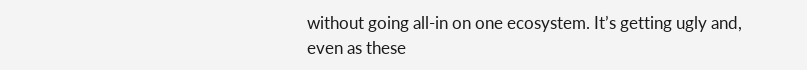without going all-in on one ecosystem. It’s getting ugly and, even as these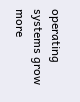operating systems grow more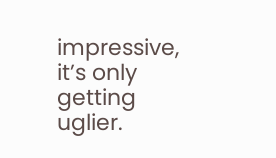impressive, it’s only getting uglier.